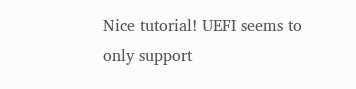Nice tutorial! UEFI seems to only support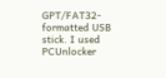GPT/FAT32-formatted USB stick. I used PCUnlocker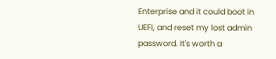Enterprise and it could boot in UEFI, and reset my lost admin password. It's worth a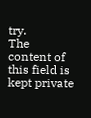try.
The content of this field is kept private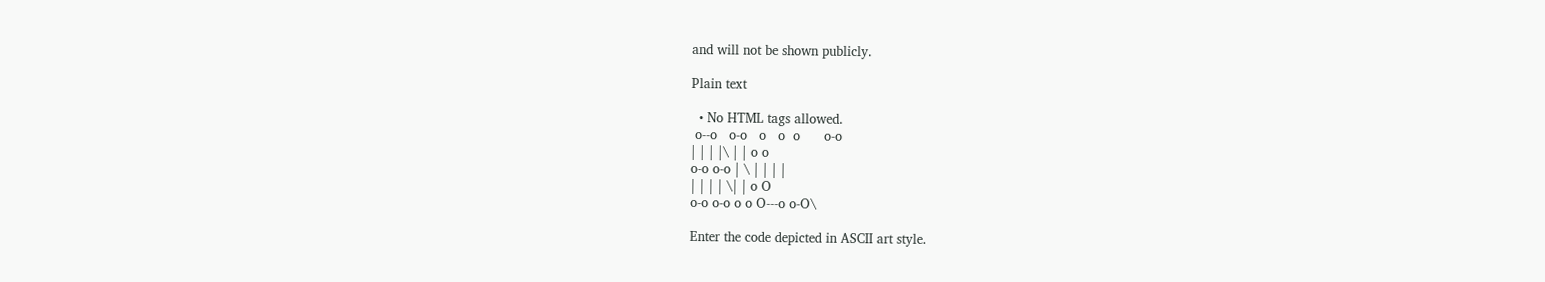and will not be shown publicly.

Plain text

  • No HTML tags allowed.
 o--o   o-o   o   o  o      o-o
| | | |\ | | o o
o-o o-o | \ | | | |
| | | | \| | o O
o-o o-o o o O---o o-O\

Enter the code depicted in ASCII art style.